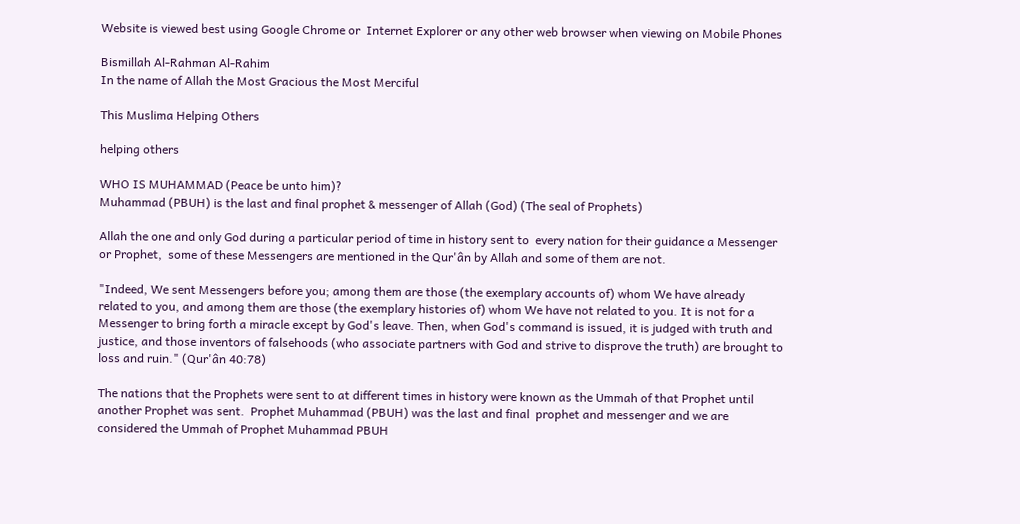Website is viewed best using Google Chrome or  Internet Explorer or any other web browser when viewing on Mobile Phones

Bismillah Al-Rahman Al-Rahim
In the name of Allah the Most Gracious the Most Merciful

This Muslima Helping Others

helping others

WHO IS MUHAMMAD (Peace be unto him)?
Muhammad (PBUH) is the last and final prophet & messenger of Allah (God) (The seal of Prophets)

Allah the one and only God during a particular period of time in history sent to  every nation for their guidance a Messenger or Prophet,  some of these Messengers are mentioned in the Qur'ân by Allah and some of them are not.

"Indeed, We sent Messengers before you; among them are those (the exemplary accounts of) whom We have already related to you, and among them are those (the exemplary histories of) whom We have not related to you. It is not for a Messenger to bring forth a miracle except by God's leave. Then, when God's command is issued, it is judged with truth and justice, and those inventors of falsehoods (who associate partners with God and strive to disprove the truth) are brought to loss and ruin." (Qur'ân 40:78)

The nations that the Prophets were sent to at different times in history were known as the Ummah of that Prophet until another Prophet was sent.  Prophet Muhammad (PBUH) was the last and final  prophet and messenger and we are considered the Ummah of Prophet Muhammad PBUH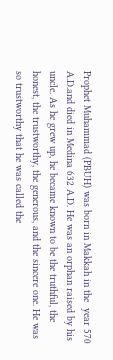Prophet Muhammad (PBUH) was born in Makkah in the  year 570 A.D.and died in Medina 632 A.D. He was an orphan raised by his uncle. As he grew up, he became known to be the truthful, the honest, the trustworthy, the generous, and the sincere one. He was so trustworthy that he was called the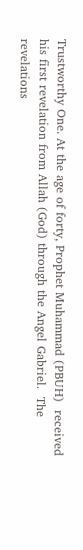Trustworthy One. At the age of forty, Prophet Muhammad (PBUH)  received his first revelation from Allah (God) through the Angel Gabriel.  The revelations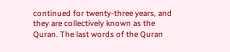continued for twenty-three years, and they are collectively known as the Quran. The last words of the Quran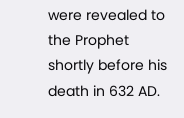were revealed to the Prophet shortly before his death in 632 AD.